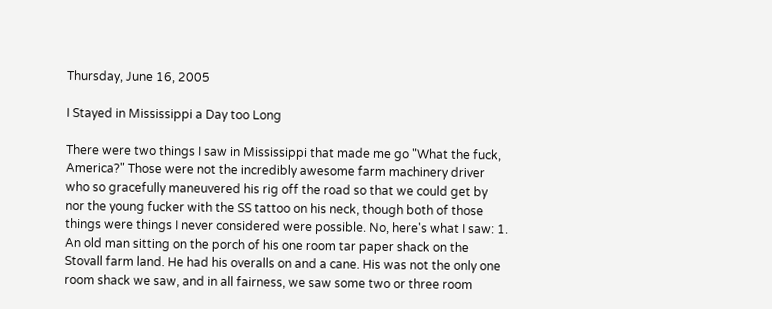Thursday, June 16, 2005

I Stayed in Mississippi a Day too Long

There were two things I saw in Mississippi that made me go "What the fuck, America?" Those were not the incredibly awesome farm machinery driver who so gracefully maneuvered his rig off the road so that we could get by nor the young fucker with the SS tattoo on his neck, though both of those things were things I never considered were possible. No, here's what I saw: 1. An old man sitting on the porch of his one room tar paper shack on the Stovall farm land. He had his overalls on and a cane. His was not the only one room shack we saw, and in all fairness, we saw some two or three room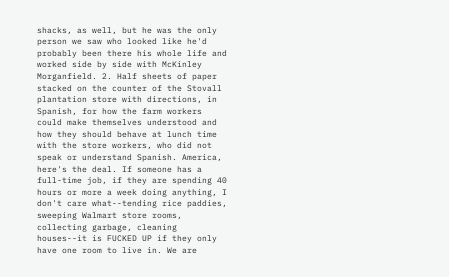shacks, as well, but he was the only person we saw who looked like he'd probably been there his whole life and worked side by side with McKinley Morganfield. 2. Half sheets of paper stacked on the counter of the Stovall plantation store with directions, in Spanish, for how the farm workers could make themselves understood and how they should behave at lunch time with the store workers, who did not speak or understand Spanish. America, here's the deal. If someone has a full-time job, if they are spending 40 hours or more a week doing anything, I don't care what--tending rice paddies, sweeping Walmart store rooms, collecting garbage, cleaning houses--it is FUCKED UP if they only have one room to live in. We are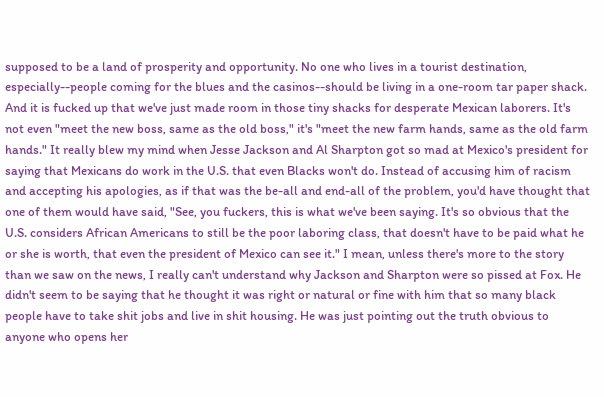supposed to be a land of prosperity and opportunity. No one who lives in a tourist destination, especially--people coming for the blues and the casinos--should be living in a one-room tar paper shack. And it is fucked up that we've just made room in those tiny shacks for desperate Mexican laborers. It's not even "meet the new boss, same as the old boss," it's "meet the new farm hands, same as the old farm hands." It really blew my mind when Jesse Jackson and Al Sharpton got so mad at Mexico's president for saying that Mexicans do work in the U.S. that even Blacks won't do. Instead of accusing him of racism and accepting his apologies, as if that was the be-all and end-all of the problem, you'd have thought that one of them would have said, "See, you fuckers, this is what we've been saying. It's so obvious that the U.S. considers African Americans to still be the poor laboring class, that doesn't have to be paid what he or she is worth, that even the president of Mexico can see it." I mean, unless there's more to the story than we saw on the news, I really can't understand why Jackson and Sharpton were so pissed at Fox. He didn't seem to be saying that he thought it was right or natural or fine with him that so many black people have to take shit jobs and live in shit housing. He was just pointing out the truth obvious to anyone who opens her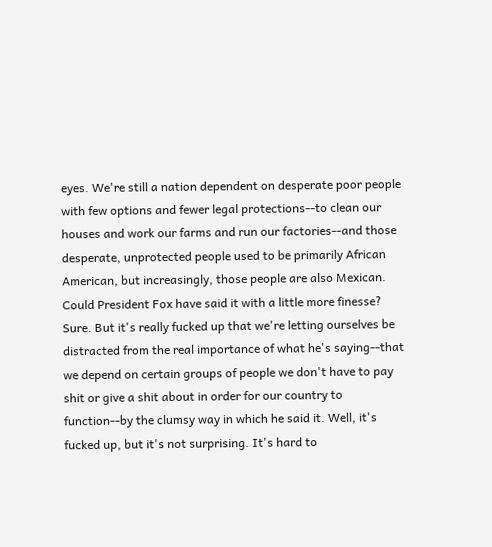eyes. We're still a nation dependent on desperate poor people with few options and fewer legal protections--to clean our houses and work our farms and run our factories--and those desperate, unprotected people used to be primarily African American, but increasingly, those people are also Mexican. Could President Fox have said it with a little more finesse? Sure. But it's really fucked up that we're letting ourselves be distracted from the real importance of what he's saying--that we depend on certain groups of people we don't have to pay shit or give a shit about in order for our country to function--by the clumsy way in which he said it. Well, it's fucked up, but it's not surprising. It's hard to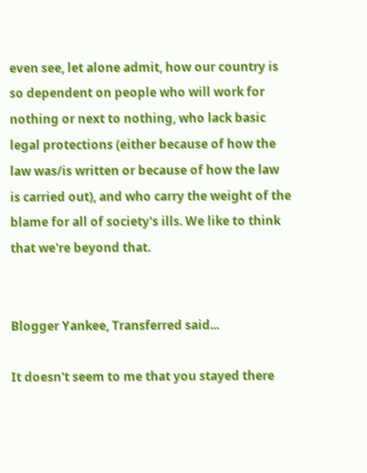even see, let alone admit, how our country is so dependent on people who will work for nothing or next to nothing, who lack basic legal protections (either because of how the law was/is written or because of how the law is carried out), and who carry the weight of the blame for all of society's ills. We like to think that we're beyond that.


Blogger Yankee, Transferred said...

It doesn't seem to me that you stayed there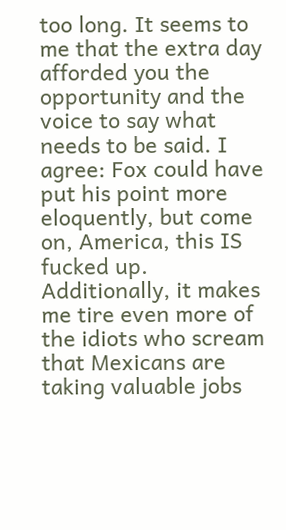too long. It seems to me that the extra day afforded you the opportunity and the voice to say what needs to be said. I agree: Fox could have put his point more eloquently, but come on, America, this IS fucked up. Additionally, it makes me tire even more of the idiots who scream that Mexicans are taking valuable jobs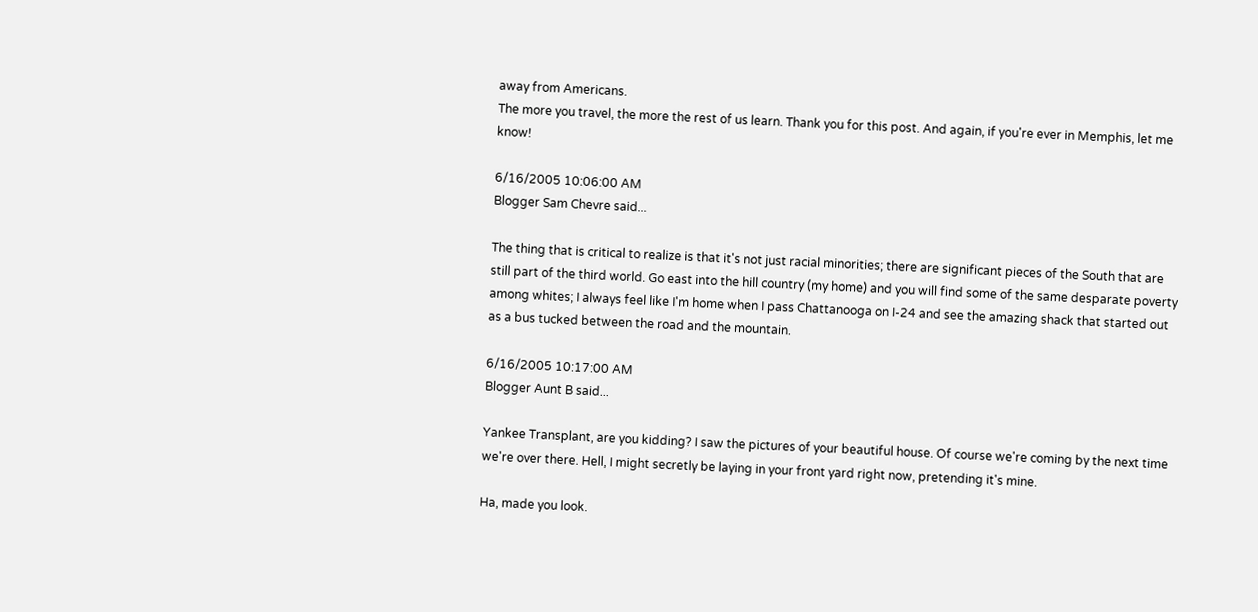away from Americans.
The more you travel, the more the rest of us learn. Thank you for this post. And again, if you're ever in Memphis, let me know!

6/16/2005 10:06:00 AM
Blogger Sam Chevre said...

The thing that is critical to realize is that it's not just racial minorities; there are significant pieces of the South that are still part of the third world. Go east into the hill country (my home) and you will find some of the same desparate poverty among whites; I always feel like I'm home when I pass Chattanooga on I-24 and see the amazing shack that started out as a bus tucked between the road and the mountain.

6/16/2005 10:17:00 AM
Blogger Aunt B said...

Yankee Transplant, are you kidding? I saw the pictures of your beautiful house. Of course we're coming by the next time we're over there. Hell, I might secretly be laying in your front yard right now, pretending it's mine.

Ha, made you look.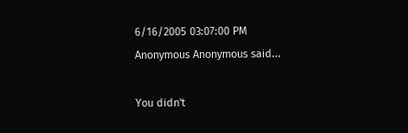6/16/2005 03:07:00 PM
Anonymous Anonymous said...

You didn't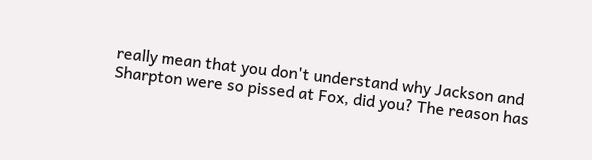really mean that you don't understand why Jackson and Sharpton were so pissed at Fox, did you? The reason has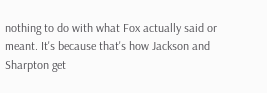nothing to do with what Fox actually said or meant. It's because that's how Jackson and Sharpton get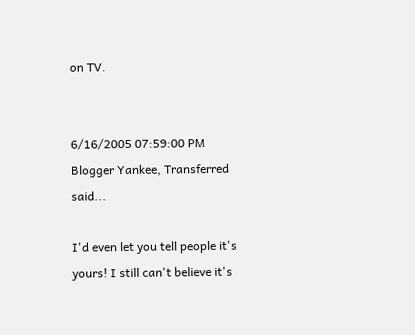on TV.


6/16/2005 07:59:00 PM
Blogger Yankee, Transferred said...

I'd even let you tell people it's yours! I still can't believe it's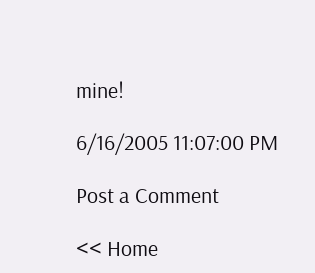mine!

6/16/2005 11:07:00 PM

Post a Comment

<< Home